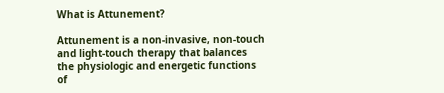What is Attunement?

Attunement is a non-invasive, non-touch and light-touch therapy that balances the physiologic and energetic functions of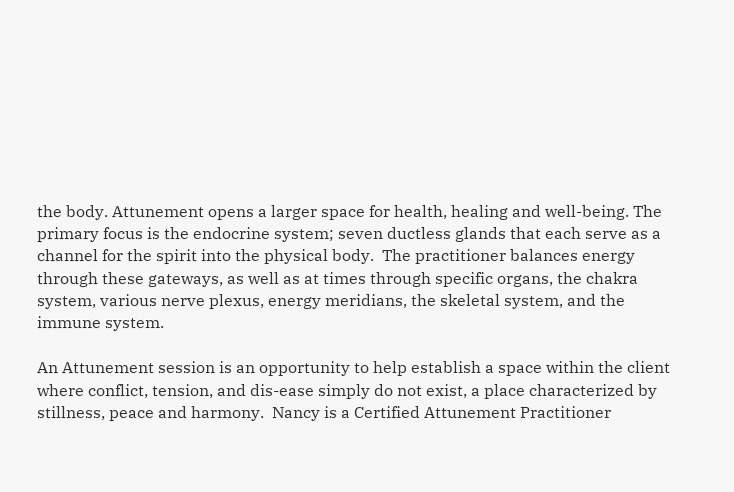the body. Attunement opens a larger space for health, healing and well-being. The primary focus is the endocrine system; seven ductless glands that each serve as a channel for the spirit into the physical body.  The practitioner balances energy through these gateways, as well as at times through specific organs, the chakra system, various nerve plexus, energy meridians, the skeletal system, and the immune system.

An Attunement session is an opportunity to help establish a space within the client where conflict, tension, and dis-ease simply do not exist, a place characterized by stillness, peace and harmony.  Nancy is a Certified Attunement Practitioner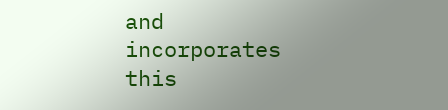and incorporates this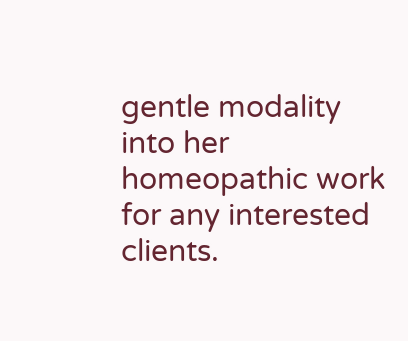gentle modality into her homeopathic work for any interested clients.